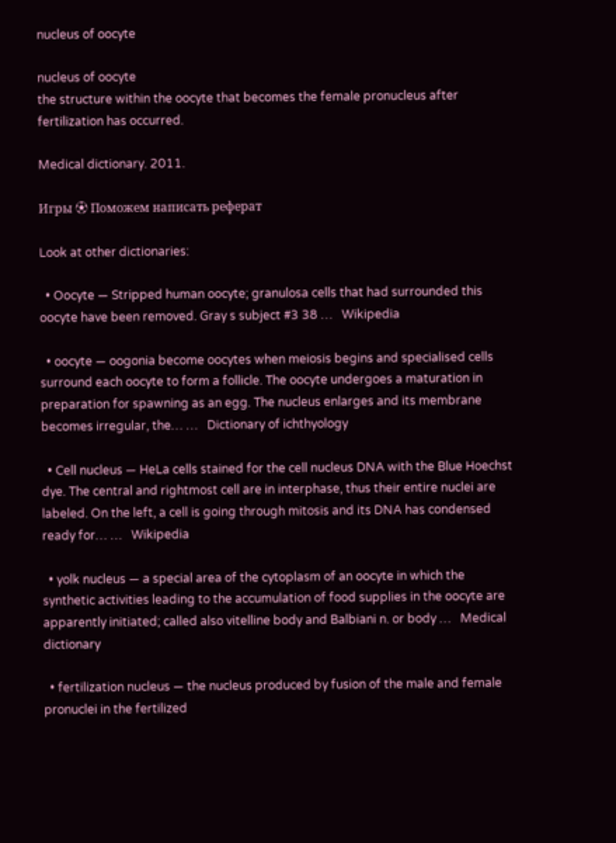nucleus of oocyte

nucleus of oocyte
the structure within the oocyte that becomes the female pronucleus after fertilization has occurred.

Medical dictionary. 2011.

Игры ⚽ Поможем написать реферат

Look at other dictionaries:

  • Oocyte — Stripped human oocyte; granulosa cells that had surrounded this oocyte have been removed. Gray s subject #3 38 …   Wikipedia

  • oocyte — oogonia become oocytes when meiosis begins and specialised cells surround each oocyte to form a follicle. The oocyte undergoes a maturation in preparation for spawning as an egg. The nucleus enlarges and its membrane becomes irregular, the… …   Dictionary of ichthyology

  • Cell nucleus — HeLa cells stained for the cell nucleus DNA with the Blue Hoechst dye. The central and rightmost cell are in interphase, thus their entire nuclei are labeled. On the left, a cell is going through mitosis and its DNA has condensed ready for… …   Wikipedia

  • yolk nucleus — a special area of the cytoplasm of an oocyte in which the synthetic activities leading to the accumulation of food supplies in the oocyte are apparently initiated; called also vitelline body and Balbiani n. or body …   Medical dictionary

  • fertilization nucleus — the nucleus produced by fusion of the male and female pronuclei in the fertilized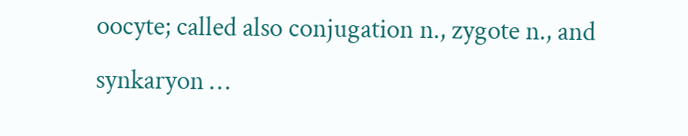oocyte; called also conjugation n., zygote n., and synkaryon …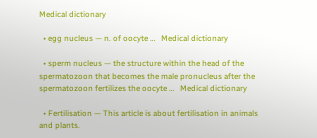Medical dictionary

  • egg nucleus — n. of oocyte …   Medical dictionary

  • sperm nucleus — the structure within the head of the spermatozoon that becomes the male pronucleus after the spermatozoon fertilizes the oocyte …   Medical dictionary

  • Fertilisation — This article is about fertilisation in animals and plants.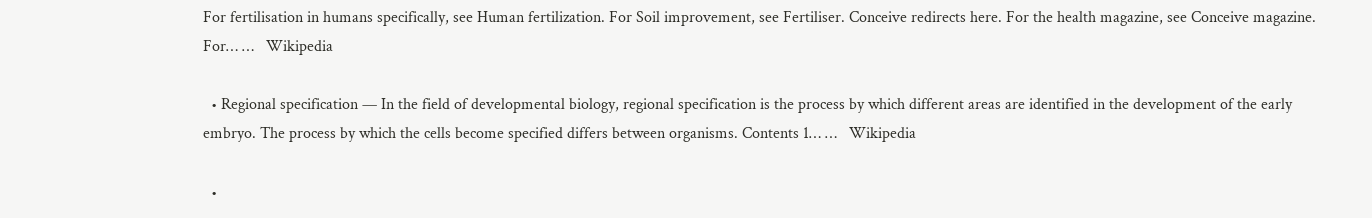For fertilisation in humans specifically, see Human fertilization. For Soil improvement, see Fertiliser. Conceive redirects here. For the health magazine, see Conceive magazine. For… …   Wikipedia

  • Regional specification — In the field of developmental biology, regional specification is the process by which different areas are identified in the development of the early embryo. The process by which the cells become specified differs between organisms. Contents 1… …   Wikipedia

  •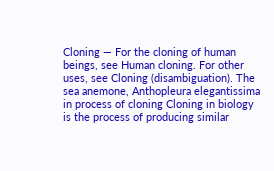Cloning — For the cloning of human beings, see Human cloning. For other uses, see Cloning (disambiguation). The sea anemone, Anthopleura elegantissima in process of cloning Cloning in biology is the process of producing similar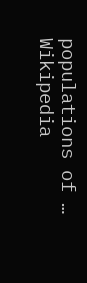populations of …   Wikipedia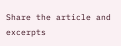Share the article and excerpts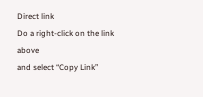Direct link
Do a right-click on the link above
and select “Copy Link”